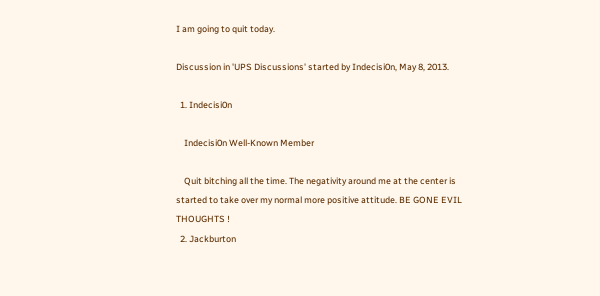I am going to quit today.

Discussion in 'UPS Discussions' started by Indecisi0n, May 8, 2013.

  1. Indecisi0n

    Indecisi0n Well-Known Member

    Quit bitching all the time. The negativity around me at the center is started to take over my normal more positive attitude. BE GONE EVIL THOUGHTS !
  2. Jackburton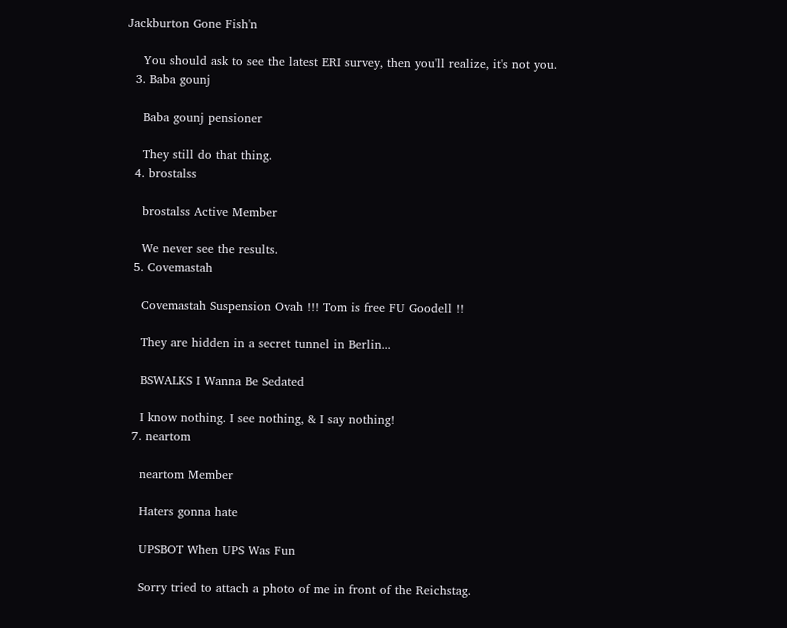Jackburton Gone Fish'n

    You should ask to see the latest ERI survey, then you'll realize, it's not you.
  3. Baba gounj

    Baba gounj pensioner

    They still do that thing.
  4. brostalss

    brostalss Active Member

    We never see the results.
  5. Covemastah

    Covemastah Suspension Ovah !!! Tom is free FU Goodell !!

    They are hidden in a secret tunnel in Berlin...

    BSWALKS I Wanna Be Sedated

    I know nothing. I see nothing, & I say nothing!
  7. neartom

    neartom Member

    Haters gonna hate

    UPSBOT When UPS Was Fun

    Sorry tried to attach a photo of me in front of the Reichstag.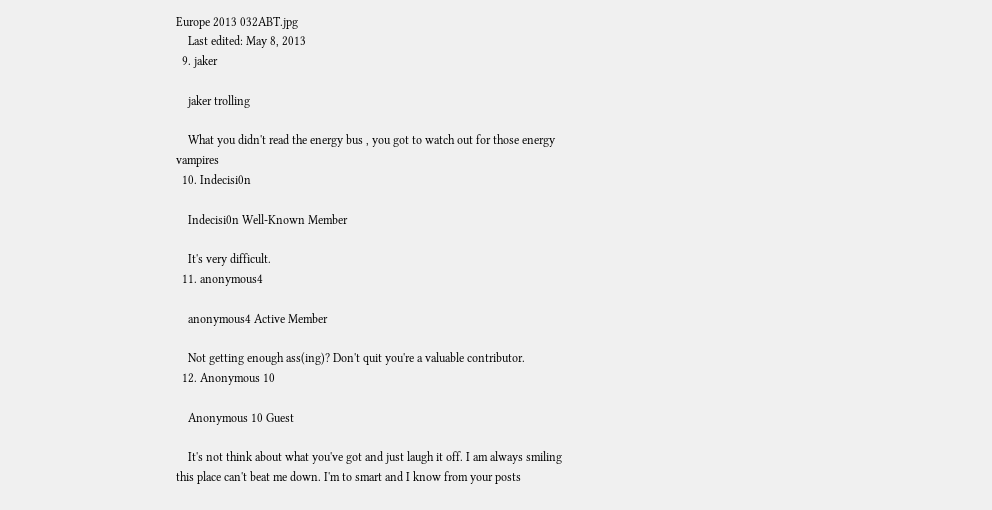Europe 2013 032ABT.jpg
    Last edited: May 8, 2013
  9. jaker

    jaker trolling

    What you didn't read the energy bus , you got to watch out for those energy vampires
  10. Indecisi0n

    Indecisi0n Well-Known Member

    It's very difficult.
  11. anonymous4

    anonymous4 Active Member

    Not getting enough ass(ing)? Don't quit you're a valuable contributor.
  12. Anonymous 10

    Anonymous 10 Guest

    It's not think about what you've got and just laugh it off. I am always smiling this place can't beat me down. I'm to smart and I know from your posts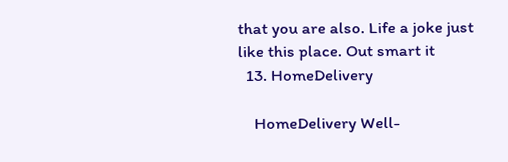that you are also. Life a joke just like this place. Out smart it
  13. HomeDelivery

    HomeDelivery Well-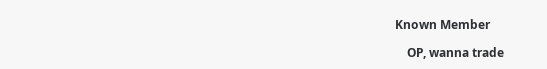Known Member

    OP, wanna trade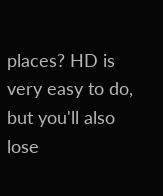places? HD is very easy to do, but you'll also lose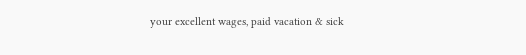your excellent wages, paid vacation & sick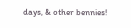days, & other bennies!